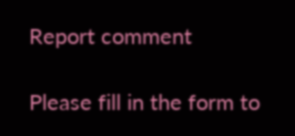Report comment

Please fill in the form to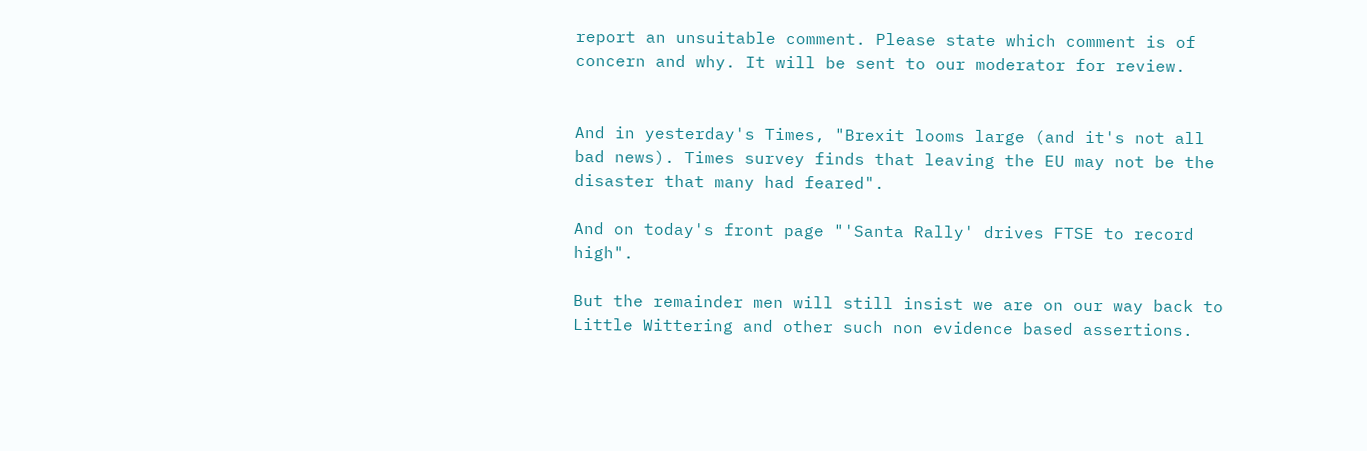report an unsuitable comment. Please state which comment is of concern and why. It will be sent to our moderator for review.


And in yesterday's Times, "Brexit looms large (and it's not all bad news). Times survey finds that leaving the EU may not be the disaster that many had feared".

And on today's front page "'Santa Rally' drives FTSE to record high".

But the remainder men will still insist we are on our way back to Little Wittering and other such non evidence based assertions.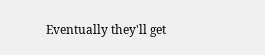Eventually they'll get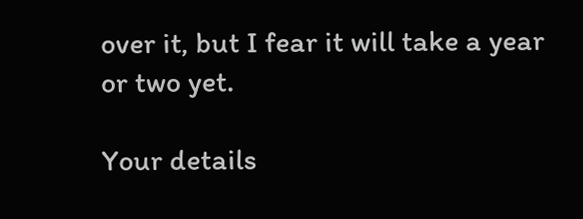over it, but I fear it will take a year or two yet.

Your details